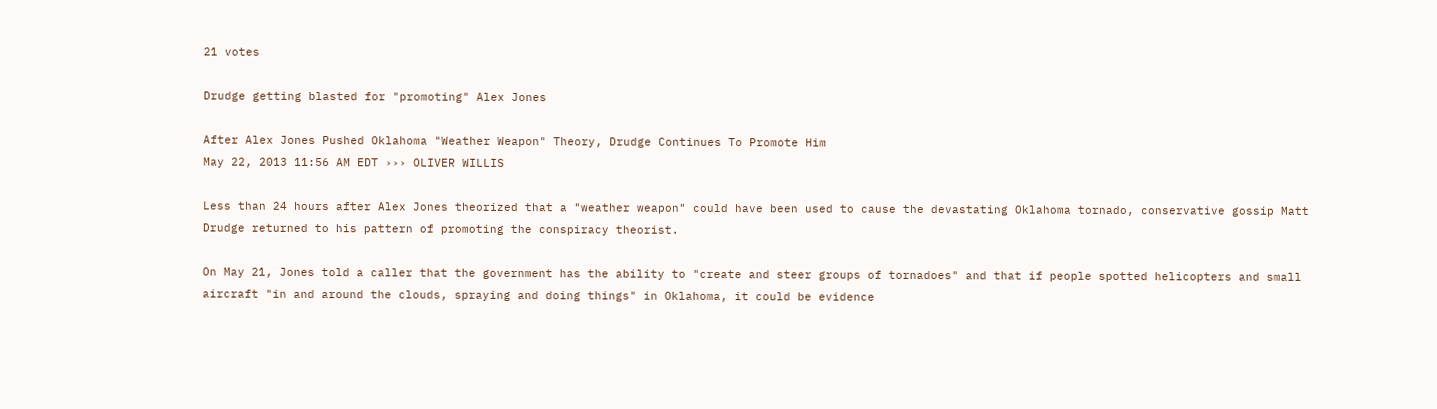21 votes

Drudge getting blasted for "promoting" Alex Jones

After Alex Jones Pushed Oklahoma "Weather Weapon" Theory, Drudge Continues To Promote Him
May 22, 2013 11:56 AM EDT ››› OLIVER WILLIS

Less than 24 hours after Alex Jones theorized that a "weather weapon" could have been used to cause the devastating Oklahoma tornado, conservative gossip Matt Drudge returned to his pattern of promoting the conspiracy theorist.

On May 21, Jones told a caller that the government has the ability to "create and steer groups of tornadoes" and that if people spotted helicopters and small aircraft "in and around the clouds, spraying and doing things" in Oklahoma, it could be evidence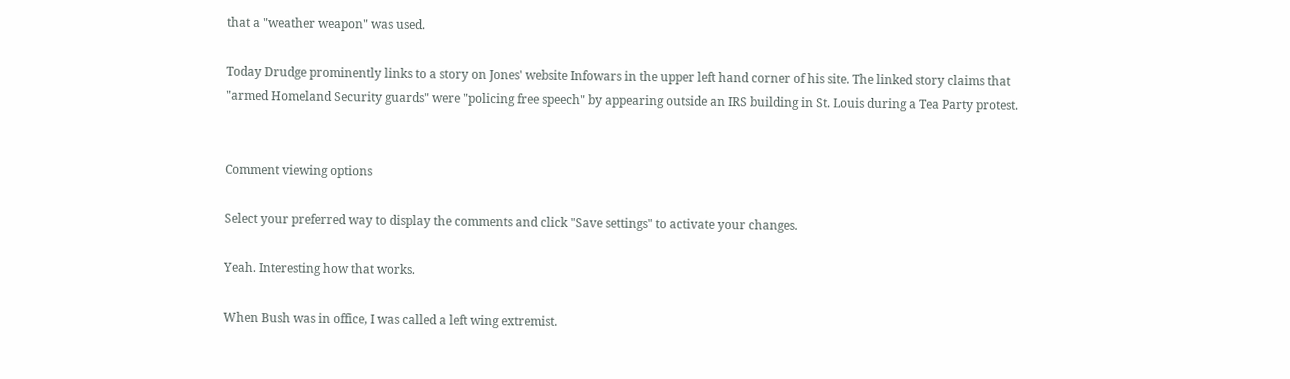that a "weather weapon" was used.

Today Drudge prominently links to a story on Jones' website Infowars in the upper left hand corner of his site. The linked story claims that "armed Homeland Security guards" were "policing free speech" by appearing outside an IRS building in St. Louis during a Tea Party protest.


Comment viewing options

Select your preferred way to display the comments and click "Save settings" to activate your changes.

Yeah. Interesting how that works.

When Bush was in office, I was called a left wing extremist.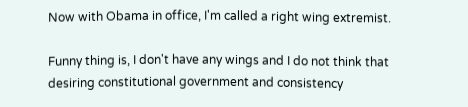Now with Obama in office, I'm called a right wing extremist.

Funny thing is, I don't have any wings and I do not think that desiring constitutional government and consistency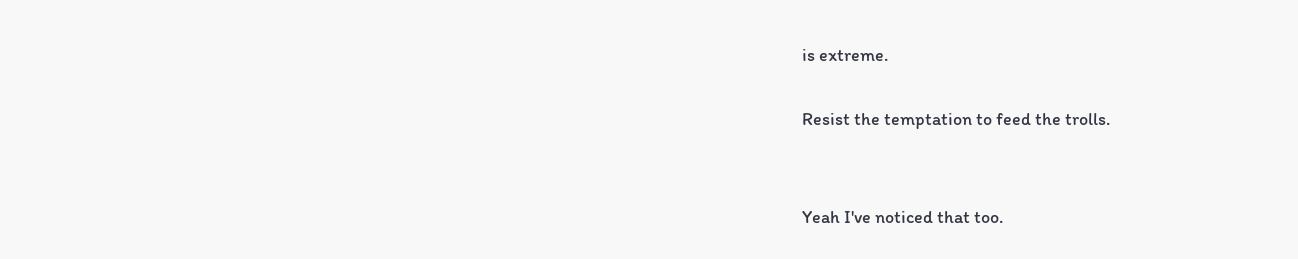is extreme.

Resist the temptation to feed the trolls.


Yeah I've noticed that too.